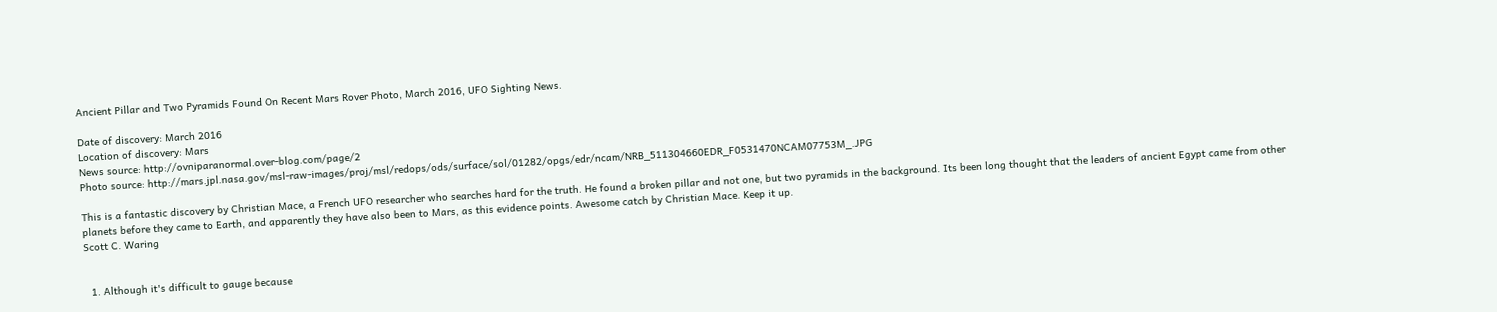Ancient Pillar and Two Pyramids Found On Recent Mars Rover Photo, March 2016, UFO Sighting News.

Date of discovery: March 2016
Location of discovery: Mars
News source: http://ovniparanormal.over-blog.com/page/2
Photo source: http://mars.jpl.nasa.gov/msl-raw-images/proj/msl/redops/ods/surface/sol/01282/opgs/edr/ncam/NRB_511304660EDR_F0531470NCAM07753M_.JPG

This is a fantastic discovery by Christian Mace, a French UFO researcher who searches hard for the truth. He found a broken pillar and not one, but two pyramids in the background. Its been long thought that the leaders of ancient Egypt came from other planets before they came to Earth, and apparently they have also been to Mars, as this evidence points. Awesome catch by Christian Mace. Keep it up.
Scott C. Waring


  1. Although it's difficult to gauge because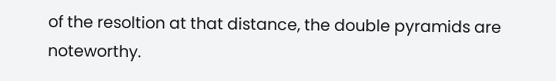of the resoltion at that distance, the double pyramids are noteworthy.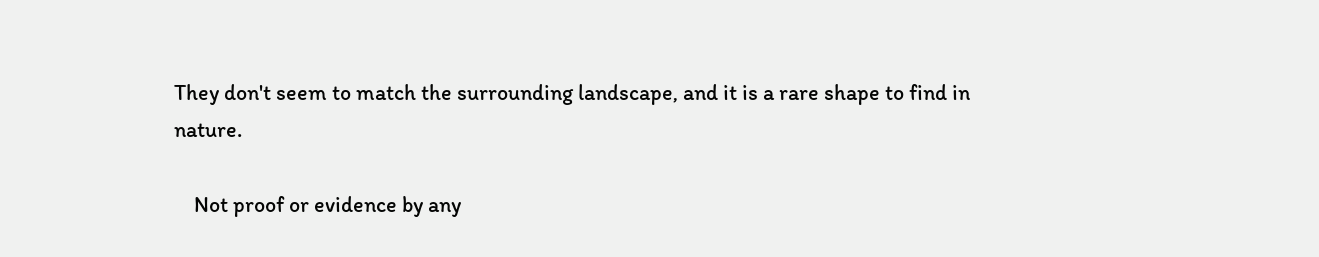They don't seem to match the surrounding landscape, and it is a rare shape to find in nature.

    Not proof or evidence by any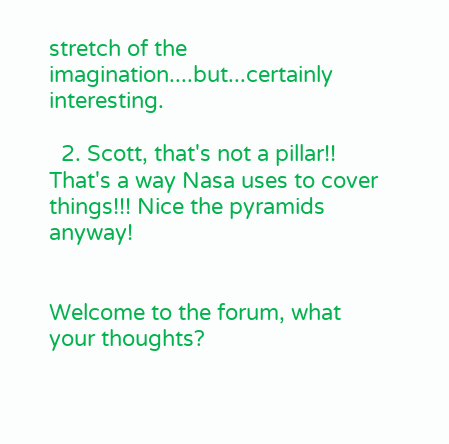stretch of the imagination....but...certainly interesting.

  2. Scott, that's not a pillar!! That's a way Nasa uses to cover things!!! Nice the pyramids anyway!


Welcome to the forum, what your thoughts?